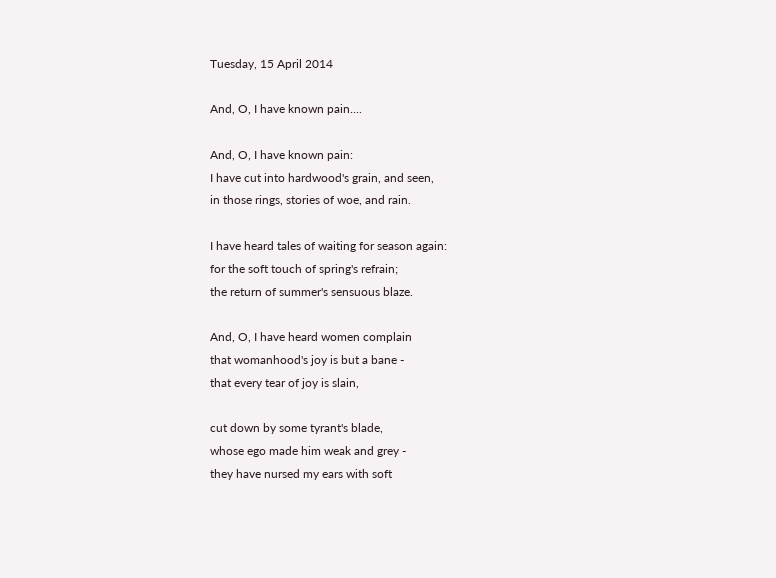Tuesday, 15 April 2014

And, O, I have known pain....

And, O, I have known pain:
I have cut into hardwood's grain, and seen,
in those rings, stories of woe, and rain.

I have heard tales of waiting for season again:
for the soft touch of spring's refrain;
the return of summer's sensuous blaze.

And, O, I have heard women complain
that womanhood's joy is but a bane -
that every tear of joy is slain,

cut down by some tyrant's blade,
whose ego made him weak and grey -
they have nursed my ears with soft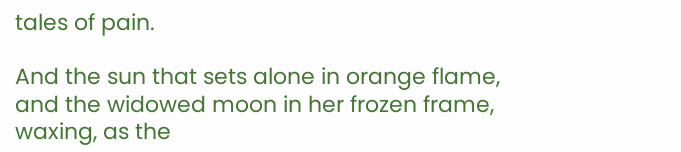tales of pain.

And the sun that sets alone in orange flame,
and the widowed moon in her frozen frame,
waxing, as the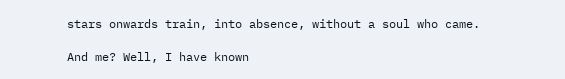stars onwards train, into absence, without a soul who came.

And me? Well, I have known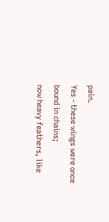pain.
Yes - these wings were once bound in chains;
now heavy feathers, like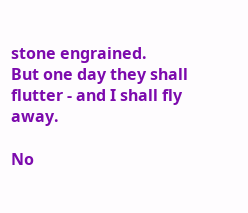stone engrained.
But one day they shall flutter - and I shall fly away.

No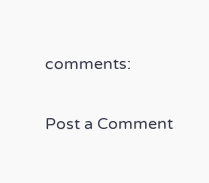comments:

Post a Comment